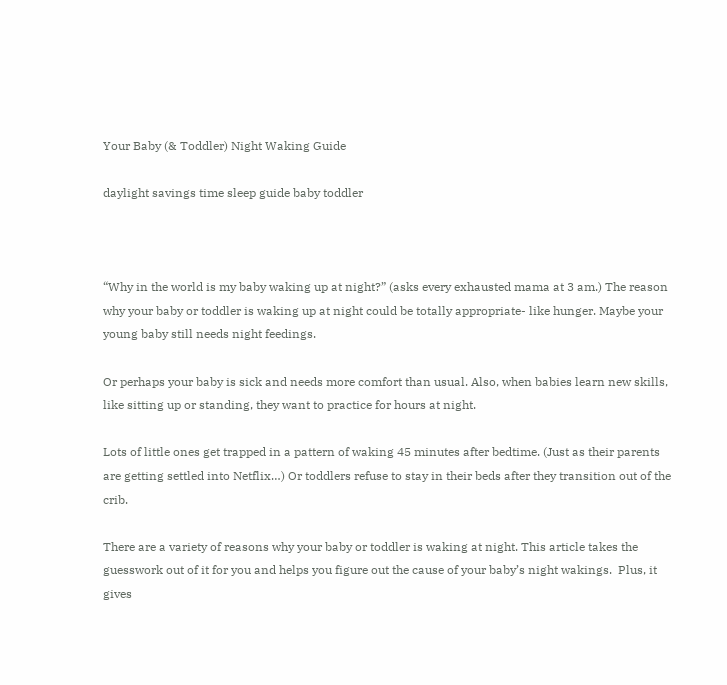Your Baby (& Toddler) Night Waking Guide

daylight savings time sleep guide baby toddler



“Why in the world is my baby waking up at night?” (asks every exhausted mama at 3 am.) The reason why your baby or toddler is waking up at night could be totally appropriate- like hunger. Maybe your young baby still needs night feedings.

Or perhaps your baby is sick and needs more comfort than usual. Also, when babies learn new skills, like sitting up or standing, they want to practice for hours at night.

Lots of little ones get trapped in a pattern of waking 45 minutes after bedtime. (Just as their parents are getting settled into Netflix…) Or toddlers refuse to stay in their beds after they transition out of the crib.

There are a variety of reasons why your baby or toddler is waking at night. This article takes the guesswork out of it for you and helps you figure out the cause of your baby’s night wakings.  Plus, it gives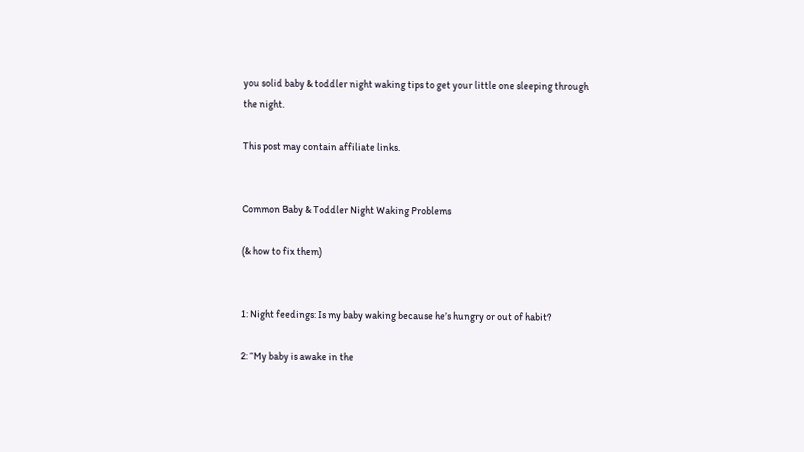you solid baby & toddler night waking tips to get your little one sleeping through the night.

This post may contain affiliate links.


Common Baby & Toddler Night Waking Problems

(& how to fix them)


1: Night feedings: Is my baby waking because he’s hungry or out of habit?

2: “My baby is awake in the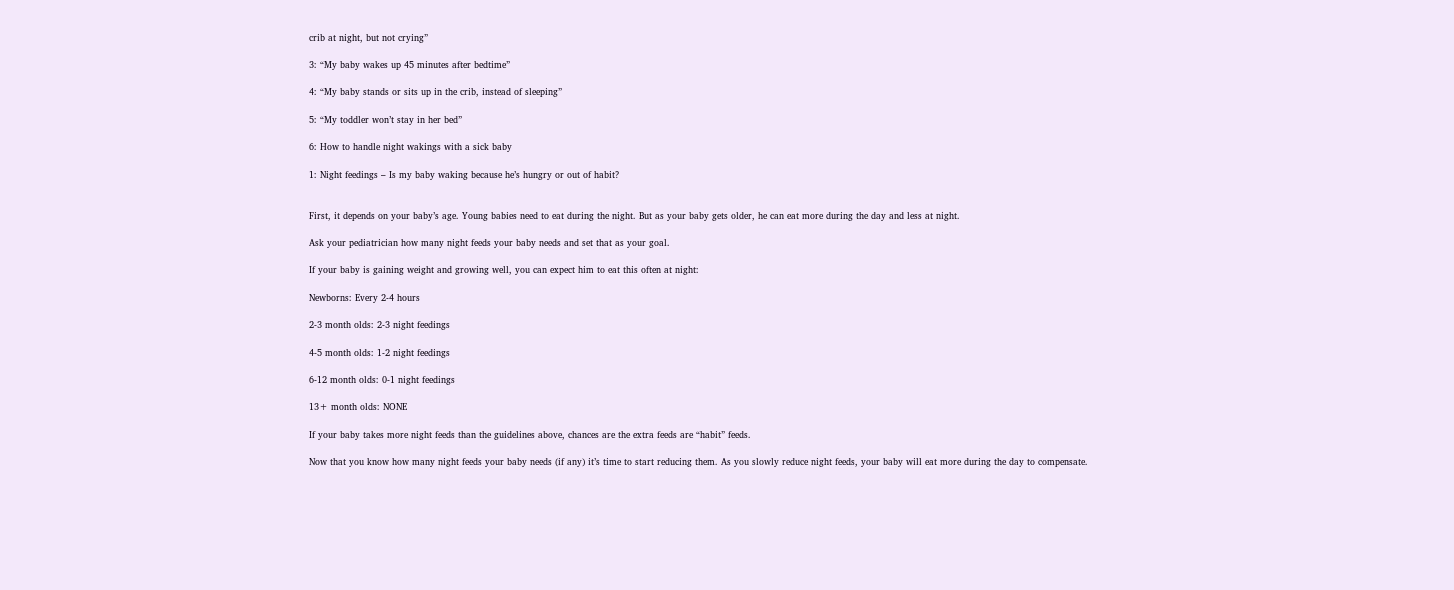crib at night, but not crying”

3: “My baby wakes up 45 minutes after bedtime”

4: “My baby stands or sits up in the crib, instead of sleeping”

5: “My toddler won’t stay in her bed”

6: How to handle night wakings with a sick baby

1: Night feedings – Is my baby waking because he’s hungry or out of habit?


First, it depends on your baby’s age. Young babies need to eat during the night. But as your baby gets older, he can eat more during the day and less at night.

Ask your pediatrician how many night feeds your baby needs and set that as your goal.

If your baby is gaining weight and growing well, you can expect him to eat this often at night:

Newborns: Every 2-4 hours

2-3 month olds: 2-3 night feedings

4-5 month olds: 1-2 night feedings

6-12 month olds: 0-1 night feedings

13+ month olds: NONE

If your baby takes more night feeds than the guidelines above, chances are the extra feeds are “habit” feeds.

Now that you know how many night feeds your baby needs (if any) it’s time to start reducing them. As you slowly reduce night feeds, your baby will eat more during the day to compensate.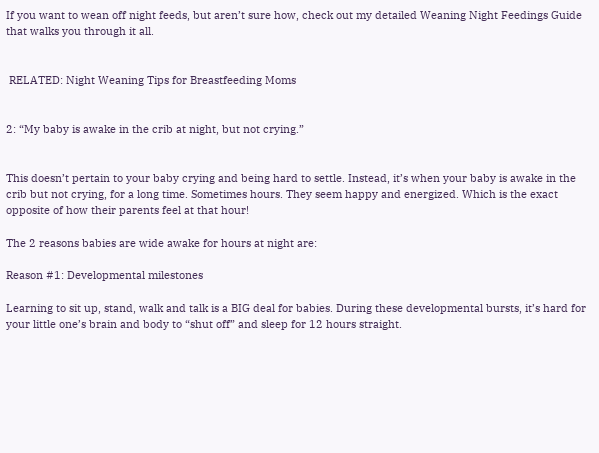If you want to wean off night feeds, but aren’t sure how, check out my detailed Weaning Night Feedings Guide that walks you through it all.


 RELATED: Night Weaning Tips for Breastfeeding Moms


2: “My baby is awake in the crib at night, but not crying.”


This doesn’t pertain to your baby crying and being hard to settle. Instead, it’s when your baby is awake in the crib but not crying, for a long time. Sometimes hours. They seem happy and energized. Which is the exact opposite of how their parents feel at that hour!

The 2 reasons babies are wide awake for hours at night are:

Reason #1: Developmental milestones

Learning to sit up, stand, walk and talk is a BIG deal for babies. During these developmental bursts, it’s hard for your little one’s brain and body to “shut off” and sleep for 12 hours straight.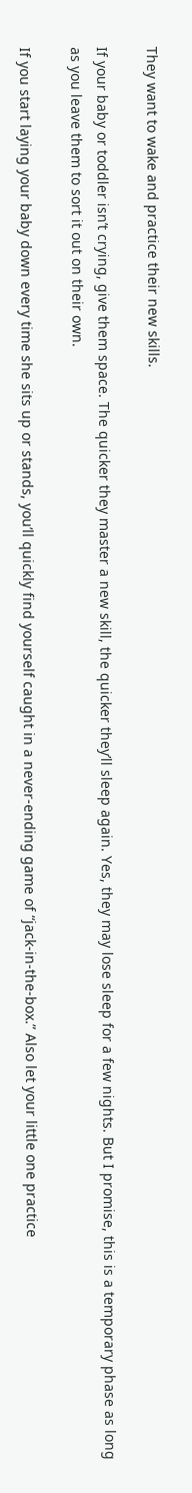They want to wake and practice their new skills.

If your baby or toddler isn’t crying, give them space. The quicker they master a new skill, the quicker they’ll sleep again. Yes, they may lose sleep for a few nights. But I promise, this is a temporary phase as long as you leave them to sort it out on their own.

If you start laying your baby down every time she sits up or stands, you’ll quickly find yourself caught in a never-ending game of “jack-in-the-box.” Also let your little one practice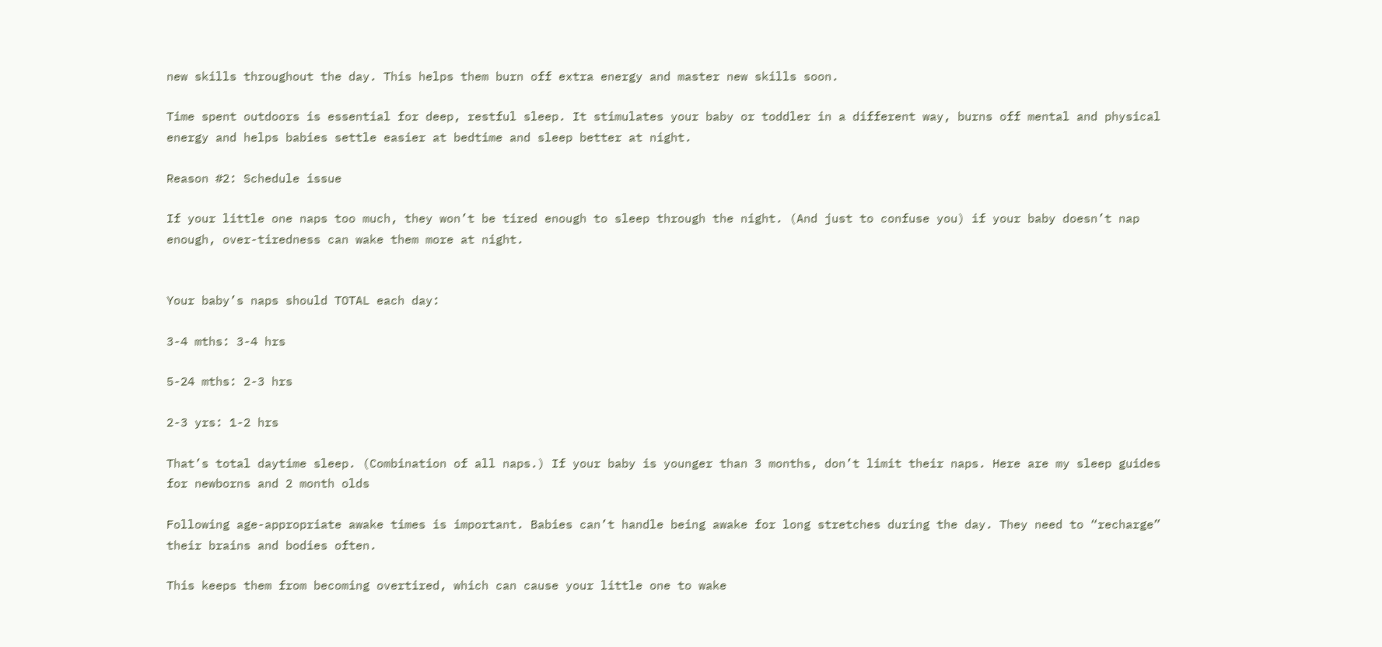new skills throughout the day. This helps them burn off extra energy and master new skills soon.

Time spent outdoors is essential for deep, restful sleep. It stimulates your baby or toddler in a different way, burns off mental and physical energy and helps babies settle easier at bedtime and sleep better at night.

Reason #2: Schedule issue

If your little one naps too much, they won’t be tired enough to sleep through the night. (And just to confuse you) if your baby doesn’t nap enough, over-tiredness can wake them more at night.


Your baby’s naps should TOTAL each day:

3-4 mths: 3-4 hrs

5-24 mths: 2-3 hrs

2-3 yrs: 1-2 hrs

That’s total daytime sleep. (Combination of all naps.) If your baby is younger than 3 months, don’t limit their naps. Here are my sleep guides for newborns and 2 month olds

Following age-appropriate awake times is important. Babies can’t handle being awake for long stretches during the day. They need to “recharge” their brains and bodies often.

This keeps them from becoming overtired, which can cause your little one to wake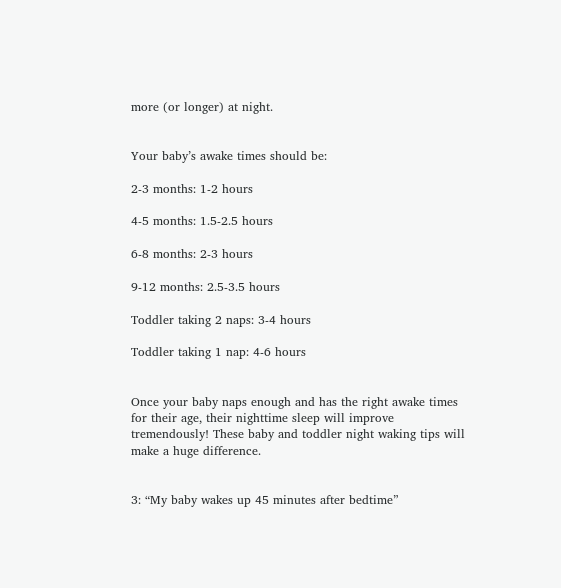more (or longer) at night.


Your baby’s awake times should be:

2-3 months: 1-2 hours

4-5 months: 1.5-2.5 hours

6-8 months: 2-3 hours

9-12 months: 2.5-3.5 hours

Toddler taking 2 naps: 3-4 hours

Toddler taking 1 nap: 4-6 hours


Once your baby naps enough and has the right awake times for their age, their nighttime sleep will improve tremendously! These baby and toddler night waking tips will make a huge difference.


3: “My baby wakes up 45 minutes after bedtime”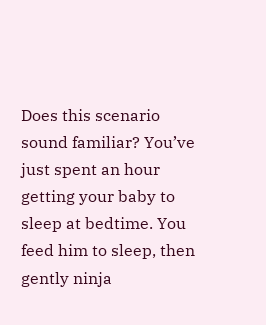Does this scenario sound familiar? You’ve just spent an hour getting your baby to sleep at bedtime. You feed him to sleep, then gently ninja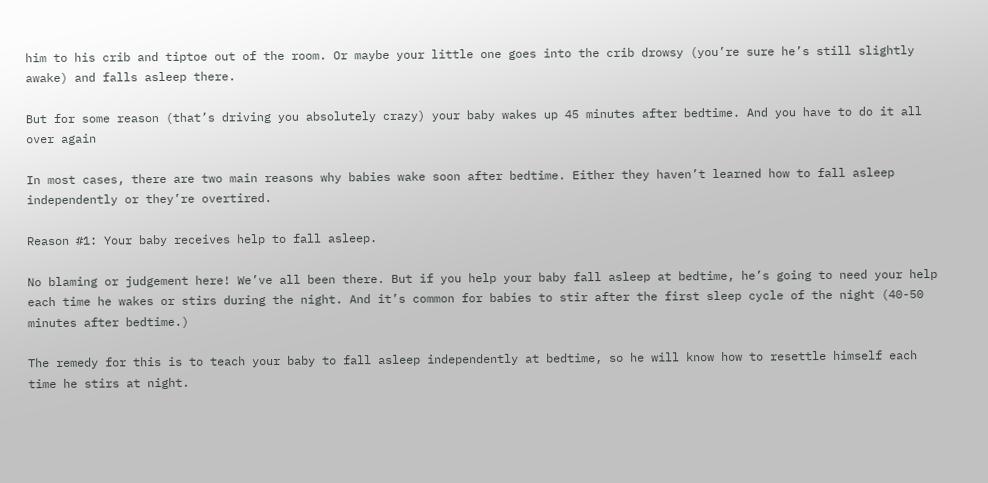him to his crib and tiptoe out of the room. Or maybe your little one goes into the crib drowsy (you’re sure he’s still slightly awake) and falls asleep there.

But for some reason (that’s driving you absolutely crazy) your baby wakes up 45 minutes after bedtime. And you have to do it all over again

In most cases, there are two main reasons why babies wake soon after bedtime. Either they haven’t learned how to fall asleep independently or they’re overtired.

Reason #1: Your baby receives help to fall asleep.

No blaming or judgement here! We’ve all been there. But if you help your baby fall asleep at bedtime, he’s going to need your help each time he wakes or stirs during the night. And it’s common for babies to stir after the first sleep cycle of the night (40-50 minutes after bedtime.)

The remedy for this is to teach your baby to fall asleep independently at bedtime, so he will know how to resettle himself each time he stirs at night.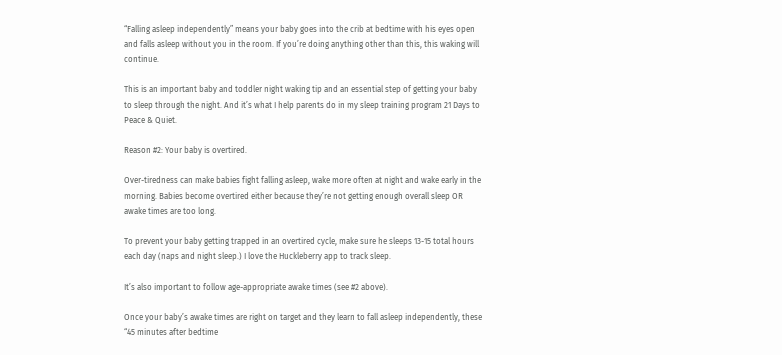“Falling asleep independently” means your baby goes into the crib at bedtime with his eyes open and falls asleep without you in the room. If you’re doing anything other than this, this waking will continue.

This is an important baby and toddler night waking tip and an essential step of getting your baby to sleep through the night. And it’s what I help parents do in my sleep training program 21 Days to Peace & Quiet.

Reason #2: Your baby is overtired.

Over-tiredness can make babies fight falling asleep, wake more often at night and wake early in the morning. Babies become overtired either because they’re not getting enough overall sleep OR awake times are too long.

To prevent your baby getting trapped in an overtired cycle, make sure he sleeps 13-15 total hours each day (naps and night sleep.) I love the Huckleberry app to track sleep.

It’s also important to follow age-appropriate awake times (see #2 above).

Once your baby’s awake times are right on target and they learn to fall asleep independently, these “45 minutes after bedtime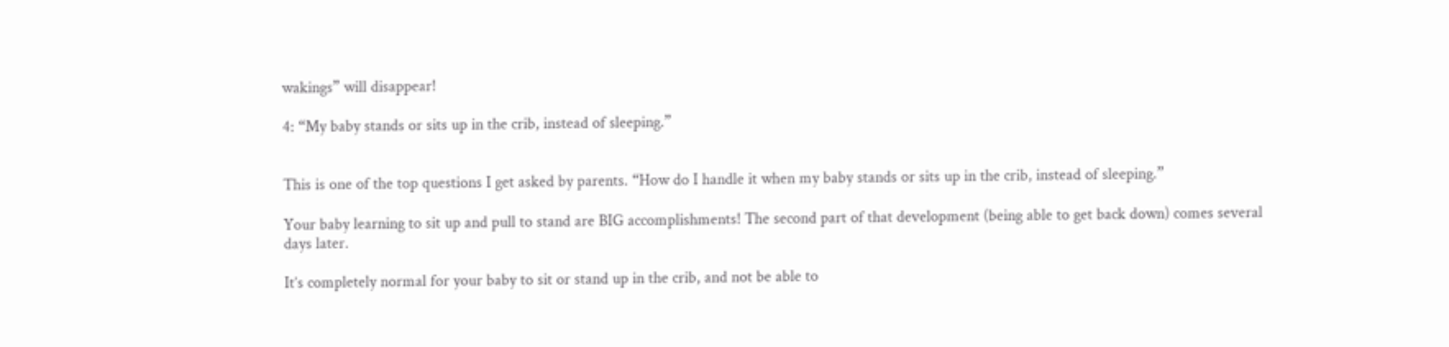wakings” will disappear!

4: “My baby stands or sits up in the crib, instead of sleeping.”


This is one of the top questions I get asked by parents. “How do I handle it when my baby stands or sits up in the crib, instead of sleeping.”

Your baby learning to sit up and pull to stand are BIG accomplishments! The second part of that development (being able to get back down) comes several days later.

It’s completely normal for your baby to sit or stand up in the crib, and not be able to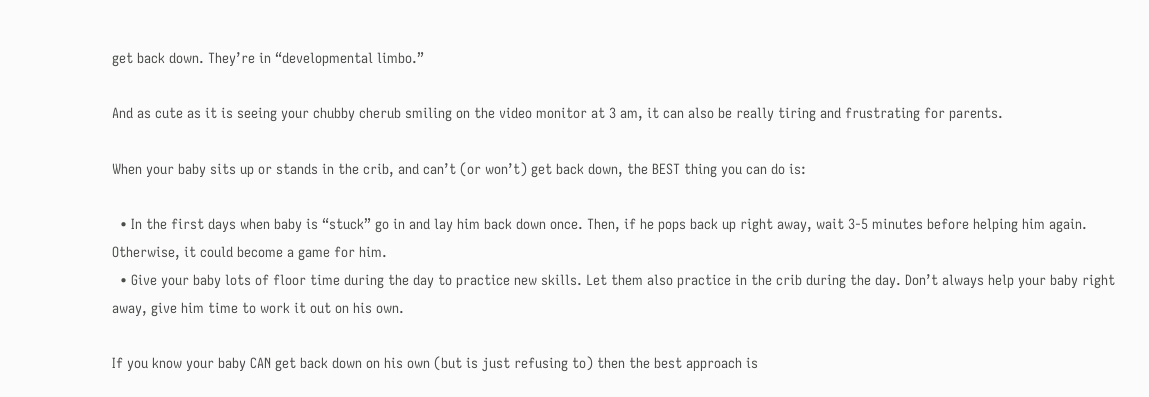get back down. They’re in “developmental limbo.”

And as cute as it is seeing your chubby cherub smiling on the video monitor at 3 am, it can also be really tiring and frustrating for parents.

When your baby sits up or stands in the crib, and can’t (or won’t) get back down, the BEST thing you can do is:

  • In the first days when baby is “stuck” go in and lay him back down once. Then, if he pops back up right away, wait 3-5 minutes before helping him again. Otherwise, it could become a game for him.
  • Give your baby lots of floor time during the day to practice new skills. Let them also practice in the crib during the day. Don’t always help your baby right away, give him time to work it out on his own.

If you know your baby CAN get back down on his own (but is just refusing to) then the best approach is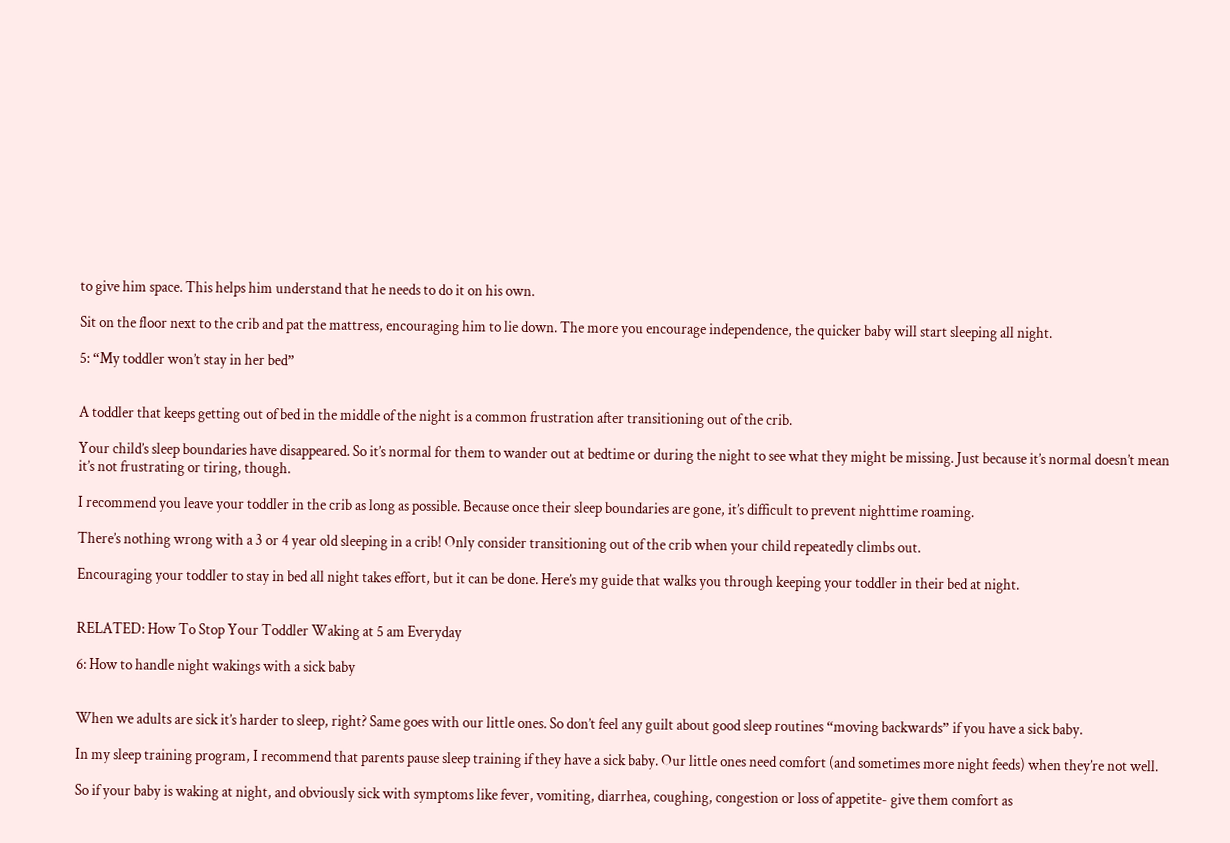to give him space. This helps him understand that he needs to do it on his own.

Sit on the floor next to the crib and pat the mattress, encouraging him to lie down. The more you encourage independence, the quicker baby will start sleeping all night.

5: “My toddler won’t stay in her bed”


A toddler that keeps getting out of bed in the middle of the night is a common frustration after transitioning out of the crib.

Your child’s sleep boundaries have disappeared. So it’s normal for them to wander out at bedtime or during the night to see what they might be missing. Just because it’s normal doesn’t mean it’s not frustrating or tiring, though.

I recommend you leave your toddler in the crib as long as possible. Because once their sleep boundaries are gone, it’s difficult to prevent nighttime roaming.

There’s nothing wrong with a 3 or 4 year old sleeping in a crib! Only consider transitioning out of the crib when your child repeatedly climbs out.

Encouraging your toddler to stay in bed all night takes effort, but it can be done. Here’s my guide that walks you through keeping your toddler in their bed at night.


RELATED: How To Stop Your Toddler Waking at 5 am Everyday

6: How to handle night wakings with a sick baby


When we adults are sick it’s harder to sleep, right? Same goes with our little ones. So don’t feel any guilt about good sleep routines “moving backwards” if you have a sick baby.

In my sleep training program, I recommend that parents pause sleep training if they have a sick baby. Our little ones need comfort (and sometimes more night feeds) when they’re not well.

So if your baby is waking at night, and obviously sick with symptoms like fever, vomiting, diarrhea, coughing, congestion or loss of appetite- give them comfort as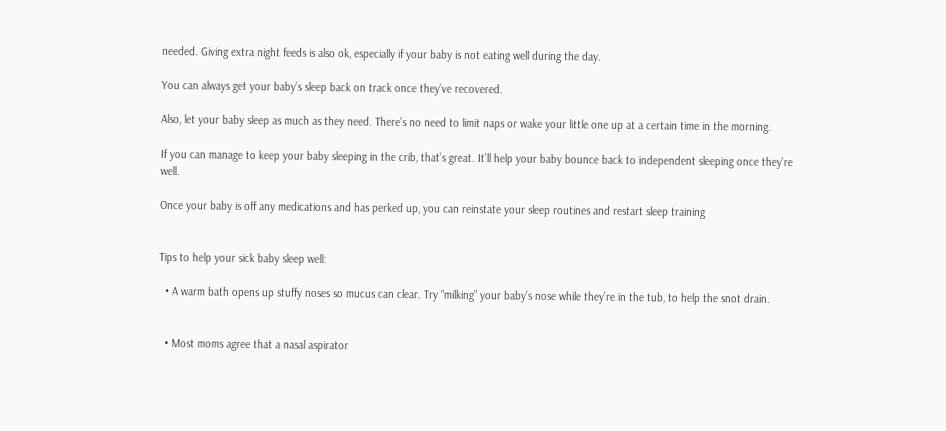needed. Giving extra night feeds is also ok, especially if your baby is not eating well during the day.

You can always get your baby’s sleep back on track once they’ve recovered.

Also, let your baby sleep as much as they need. There’s no need to limit naps or wake your little one up at a certain time in the morning.

If you can manage to keep your baby sleeping in the crib, that’s great. It’ll help your baby bounce back to independent sleeping once they’re well.

Once your baby is off any medications and has perked up, you can reinstate your sleep routines and restart sleep training


Tips to help your sick baby sleep well:

  • A warm bath opens up stuffy noses so mucus can clear. Try “milking” your baby’s nose while they’re in the tub, to help the snot drain.


  • Most moms agree that a nasal aspirator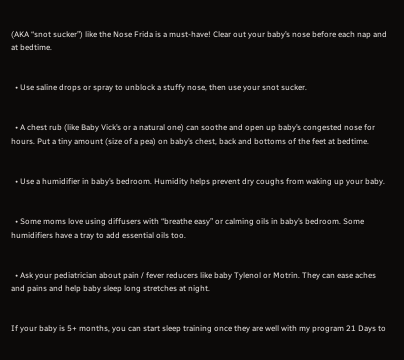(AKA “snot sucker”) like the Nose Frida is a must-have! Clear out your baby’s nose before each nap and at bedtime.


  • Use saline drops or spray to unblock a stuffy nose, then use your snot sucker.


  • A chest rub (like Baby Vick’s or a natural one) can soothe and open up baby’s congested nose for hours. Put a tiny amount (size of a pea) on baby’s chest, back and bottoms of the feet at bedtime.


  • Use a humidifier in baby’s bedroom. Humidity helps prevent dry coughs from waking up your baby.


  • Some moms love using diffusers with “breathe easy” or calming oils in baby’s bedroom. Some humidifiers have a tray to add essential oils too.


  • Ask your pediatrician about pain / fever reducers like baby Tylenol or Motrin. They can ease aches and pains and help baby sleep long stretches at night.


If your baby is 5+ months, you can start sleep training once they are well with my program 21 Days to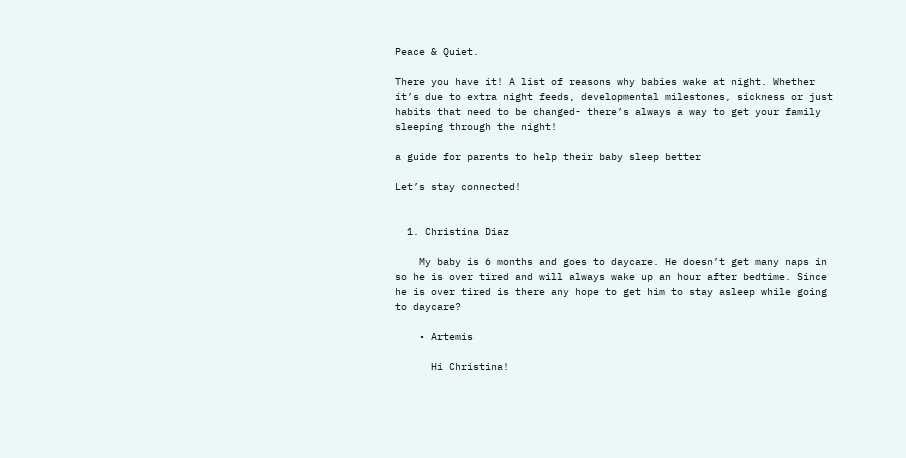Peace & Quiet.

There you have it! A list of reasons why babies wake at night. Whether it’s due to extra night feeds, developmental milestones, sickness or just habits that need to be changed- there’s always a way to get your family sleeping through the night!

a guide for parents to help their baby sleep better

Let’s stay connected!


  1. Christina Diaz

    My baby is 6 months and goes to daycare. He doesn’t get many naps in so he is over tired and will always wake up an hour after bedtime. Since he is over tired is there any hope to get him to stay asleep while going to daycare?

    • Artemis

      Hi Christina!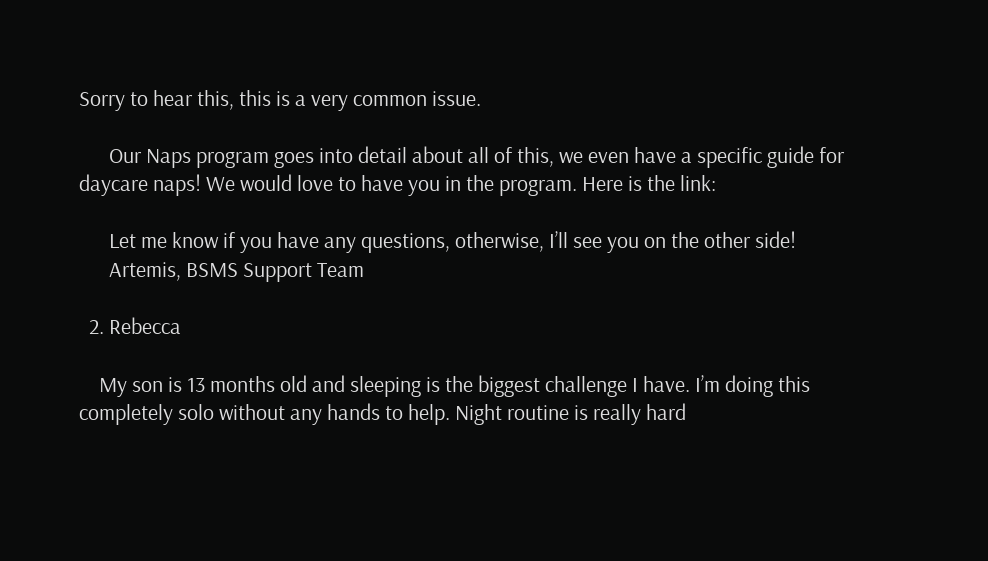Sorry to hear this, this is a very common issue.

      Our Naps program goes into detail about all of this, we even have a specific guide for daycare naps! We would love to have you in the program. Here is the link:

      Let me know if you have any questions, otherwise, I’ll see you on the other side!
      Artemis, BSMS Support Team

  2. Rebecca

    My son is 13 months old and sleeping is the biggest challenge I have. I’m doing this completely solo without any hands to help. Night routine is really hard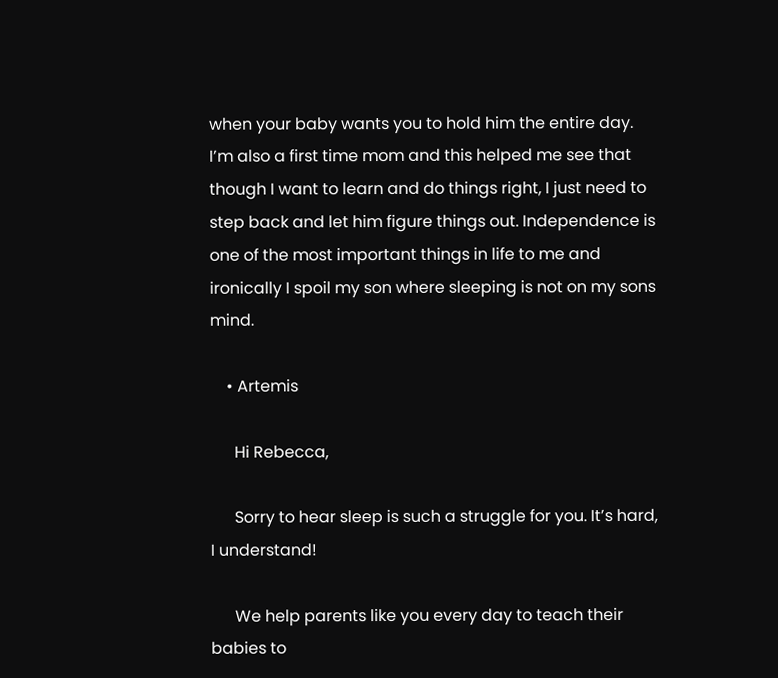when your baby wants you to hold him the entire day. I’m also a first time mom and this helped me see that though I want to learn and do things right, I just need to step back and let him figure things out. Independence is one of the most important things in life to me and ironically I spoil my son where sleeping is not on my sons mind.

    • Artemis

      Hi Rebecca,

      Sorry to hear sleep is such a struggle for you. It’s hard, I understand!

      We help parents like you every day to teach their babies to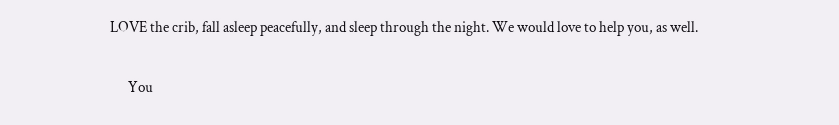LOVE the crib, fall asleep peacefully, and sleep through the night. We would love to help you, as well.

      You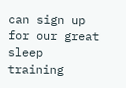can sign up for our great sleep training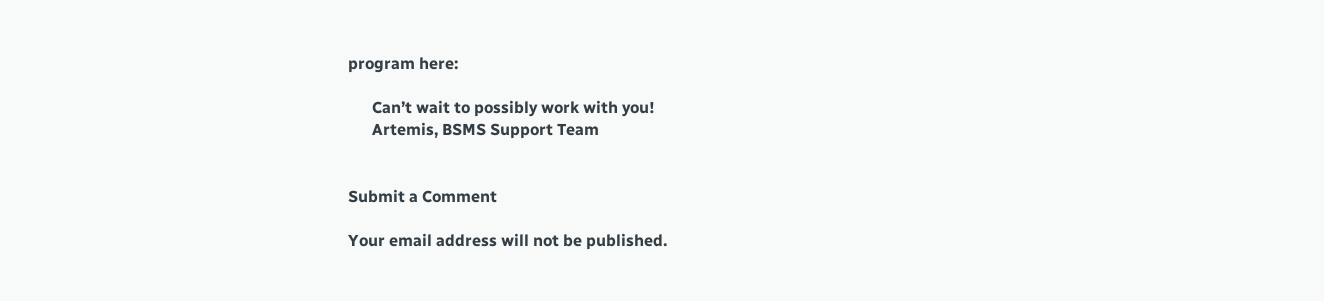program here:

      Can’t wait to possibly work with you!
      Artemis, BSMS Support Team


Submit a Comment

Your email address will not be published.